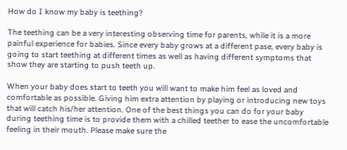How do I know my baby is teething?

The teething can be a very interesting observing time for parents, while it is a more painful experience for babies. Since every baby grows at a different pase, every baby is going to start teething at different times as well as having different symptoms that show they are starting to push teeth up.

When your baby does start to teeth you will want to make him feel as loved and comfortable as possible. Giving him extra attention by playing or introducing new toys that will catch his/her attention. One of the best things you can do for your baby during teething time is to provide them with a chilled teether to ease the uncomfortable feeling in their mouth. Please make sure the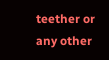teether or any other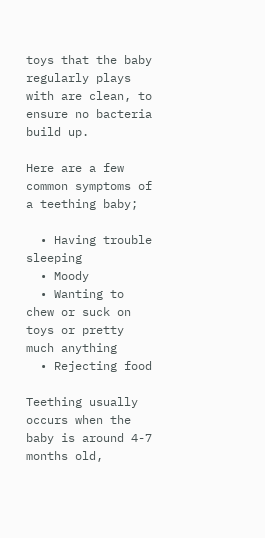toys that the baby regularly plays with are clean, to ensure no bacteria build up.

Here are a few common symptoms of a teething baby;

  • Having trouble sleeping
  • Moody
  • Wanting to chew or suck on toys or pretty much anything
  • Rejecting food

Teething usually occurs when the baby is around 4-7 months old,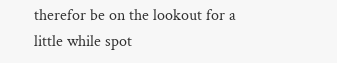therefor be on the lookout for a little while spot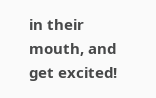in their mouth, and get excited!